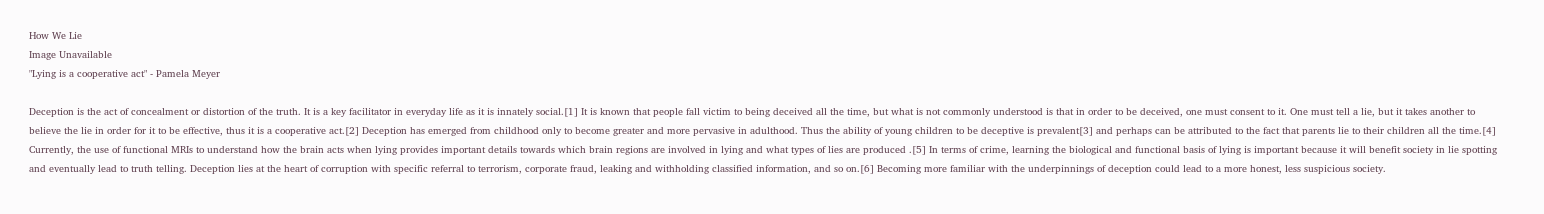How We Lie
Image Unavailable
"Lying is a cooperative act" - Pamela Meyer

Deception is the act of concealment or distortion of the truth. It is a key facilitator in everyday life as it is innately social.[1] It is known that people fall victim to being deceived all the time, but what is not commonly understood is that in order to be deceived, one must consent to it. One must tell a lie, but it takes another to believe the lie in order for it to be effective, thus it is a cooperative act.[2] Deception has emerged from childhood only to become greater and more pervasive in adulthood. Thus the ability of young children to be deceptive is prevalent[3] and perhaps can be attributed to the fact that parents lie to their children all the time.[4] Currently, the use of functional MRIs to understand how the brain acts when lying provides important details towards which brain regions are involved in lying and what types of lies are produced .[5] In terms of crime, learning the biological and functional basis of lying is important because it will benefit society in lie spotting and eventually lead to truth telling. Deception lies at the heart of corruption with specific referral to terrorism, corporate fraud, leaking and withholding classified information, and so on.[6] Becoming more familiar with the underpinnings of deception could lead to a more honest, less suspicious society.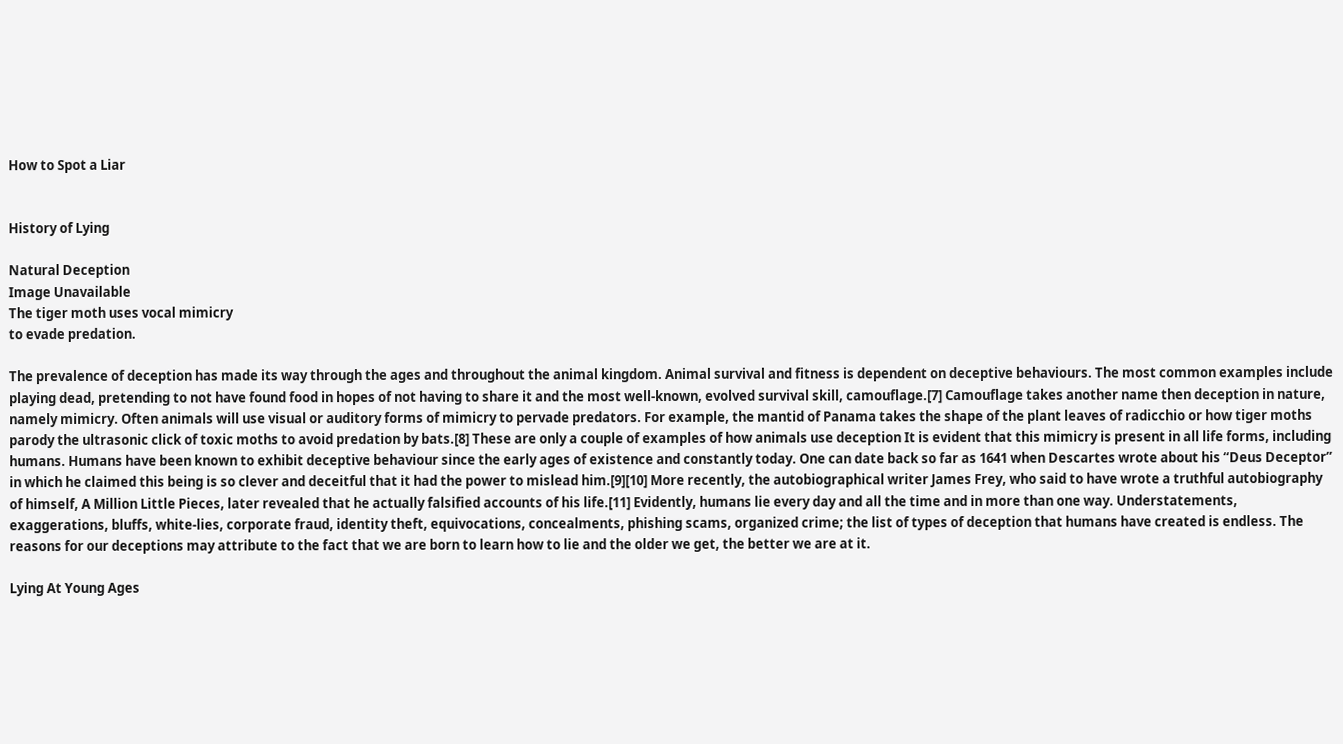How to Spot a Liar


History of Lying

Natural Deception
Image Unavailable
The tiger moth uses vocal mimicry
to evade predation.

The prevalence of deception has made its way through the ages and throughout the animal kingdom. Animal survival and fitness is dependent on deceptive behaviours. The most common examples include playing dead, pretending to not have found food in hopes of not having to share it and the most well-known, evolved survival skill, camouflage.[7] Camouflage takes another name then deception in nature, namely mimicry. Often animals will use visual or auditory forms of mimicry to pervade predators. For example, the mantid of Panama takes the shape of the plant leaves of radicchio or how tiger moths parody the ultrasonic click of toxic moths to avoid predation by bats.[8] These are only a couple of examples of how animals use deception It is evident that this mimicry is present in all life forms, including humans. Humans have been known to exhibit deceptive behaviour since the early ages of existence and constantly today. One can date back so far as 1641 when Descartes wrote about his “Deus Deceptor” in which he claimed this being is so clever and deceitful that it had the power to mislead him.[9][10] More recently, the autobiographical writer James Frey, who said to have wrote a truthful autobiography of himself, A Million Little Pieces, later revealed that he actually falsified accounts of his life.[11] Evidently, humans lie every day and all the time and in more than one way. Understatements, exaggerations, bluffs, white-lies, corporate fraud, identity theft, equivocations, concealments, phishing scams, organized crime; the list of types of deception that humans have created is endless. The reasons for our deceptions may attribute to the fact that we are born to learn how to lie and the older we get, the better we are at it.

Lying At Young Ages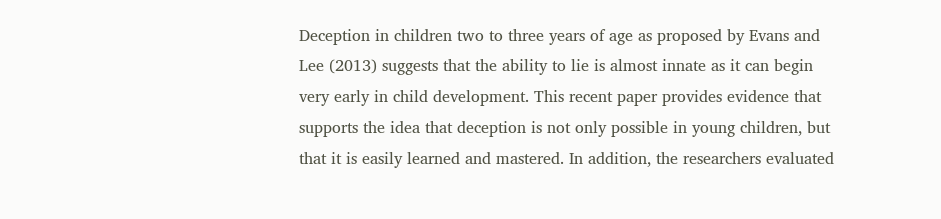Deception in children two to three years of age as proposed by Evans and Lee (2013) suggests that the ability to lie is almost innate as it can begin very early in child development. This recent paper provides evidence that supports the idea that deception is not only possible in young children, but that it is easily learned and mastered. In addition, the researchers evaluated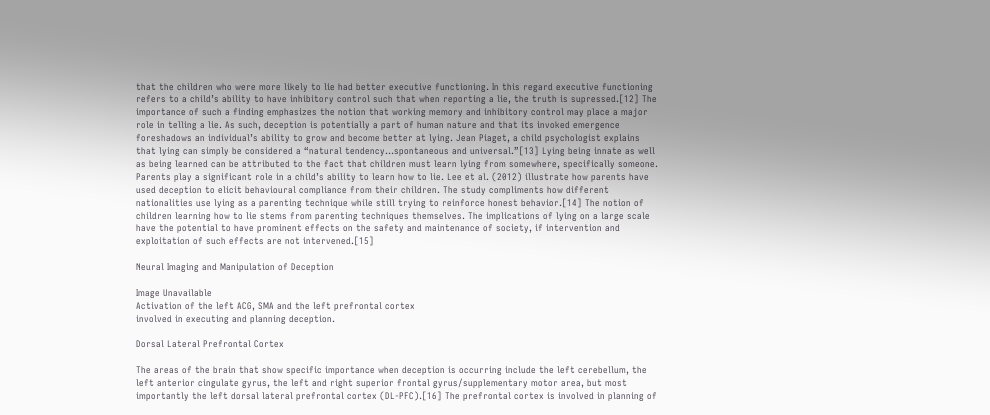that the children who were more likely to lie had better executive functioning. In this regard executive functioning refers to a child’s ability to have inhibitory control such that when reporting a lie, the truth is supressed.[12] The importance of such a finding emphasizes the notion that working memory and inhibitory control may place a major role in telling a lie. As such, deception is potentially a part of human nature and that its invoked emergence foreshadows an individual’s ability to grow and become better at lying. Jean Piaget, a child psychologist explains that lying can simply be considered a “natural tendency…spontaneous and universal.”[13] Lying being innate as well as being learned can be attributed to the fact that children must learn lying from somewhere, specifically someone. Parents play a significant role in a child’s ability to learn how to lie. Lee et al. (2012) illustrate how parents have used deception to elicit behavioural compliance from their children. The study compliments how different nationalities use lying as a parenting technique while still trying to reinforce honest behavior.[14] The notion of children learning how to lie stems from parenting techniques themselves. The implications of lying on a large scale have the potential to have prominent effects on the safety and maintenance of society, if intervention and exploitation of such effects are not intervened.[15]

Neural Imaging and Manipulation of Deception

Image Unavailable
Activation of the left ACG, SMA and the left prefrontal cortex
involved in executing and planning deception.

Dorsal Lateral Prefrontal Cortex

The areas of the brain that show specific importance when deception is occurring include the left cerebellum, the left anterior cingulate gyrus, the left and right superior frontal gyrus/supplementary motor area, but most importantly the left dorsal lateral prefrontal cortex (DL-PFC).[16] The prefrontal cortex is involved in planning of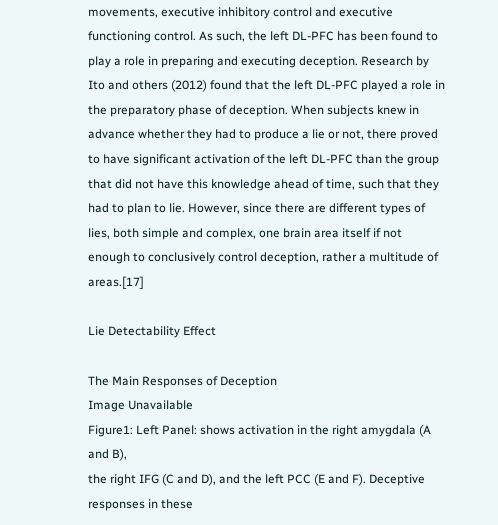movements, executive inhibitory control and executive functioning control. As such, the left DL-PFC has been found to play a role in preparing and executing deception. Research by Ito and others (2012) found that the left DL-PFC played a role in the preparatory phase of deception. When subjects knew in advance whether they had to produce a lie or not, there proved to have significant activation of the left DL-PFC than the group that did not have this knowledge ahead of time, such that they had to plan to lie. However, since there are different types of lies, both simple and complex, one brain area itself if not enough to conclusively control deception, rather a multitude of areas.[17]

Lie Detectability Effect

The Main Responses of Deception
Image Unavailable
Figure1: Left Panel: shows activation in the right amygdala (A and B),
the right IFG (C and D), and the left PCC (E and F). Deceptive responses in these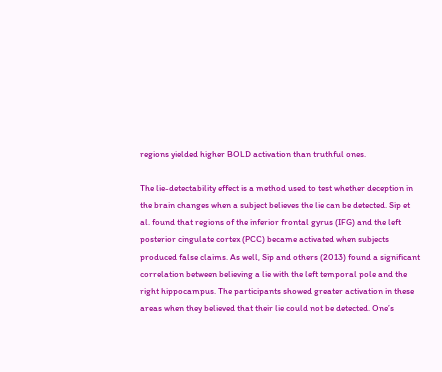regions yielded higher BOLD activation than truthful ones.

The lie-detectability effect is a method used to test whether deception in the brain changes when a subject believes the lie can be detected. Sip et al. found that regions of the inferior frontal gyrus (IFG) and the left posterior cingulate cortex (PCC) became activated when subjects produced false claims. As well, Sip and others (2013) found a significant correlation between believing a lie with the left temporal pole and the right hippocampus. The participants showed greater activation in these areas when they believed that their lie could not be detected. One’s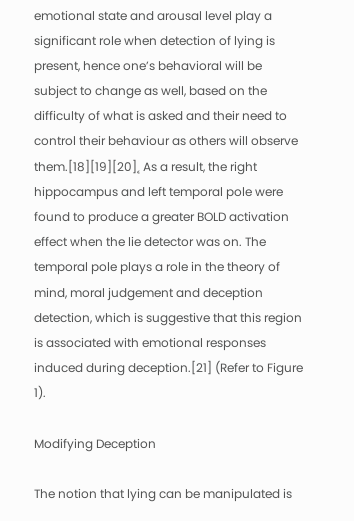emotional state and arousal level play a significant role when detection of lying is present, hence one’s behavioral will be subject to change as well, based on the difficulty of what is asked and their need to control their behaviour as others will observe them.[18][19][20]˛ As a result, the right hippocampus and left temporal pole were found to produce a greater BOLD activation effect when the lie detector was on. The temporal pole plays a role in the theory of mind, moral judgement and deception detection, which is suggestive that this region is associated with emotional responses induced during deception.[21] (Refer to Figure 1).

Modifying Deception

The notion that lying can be manipulated is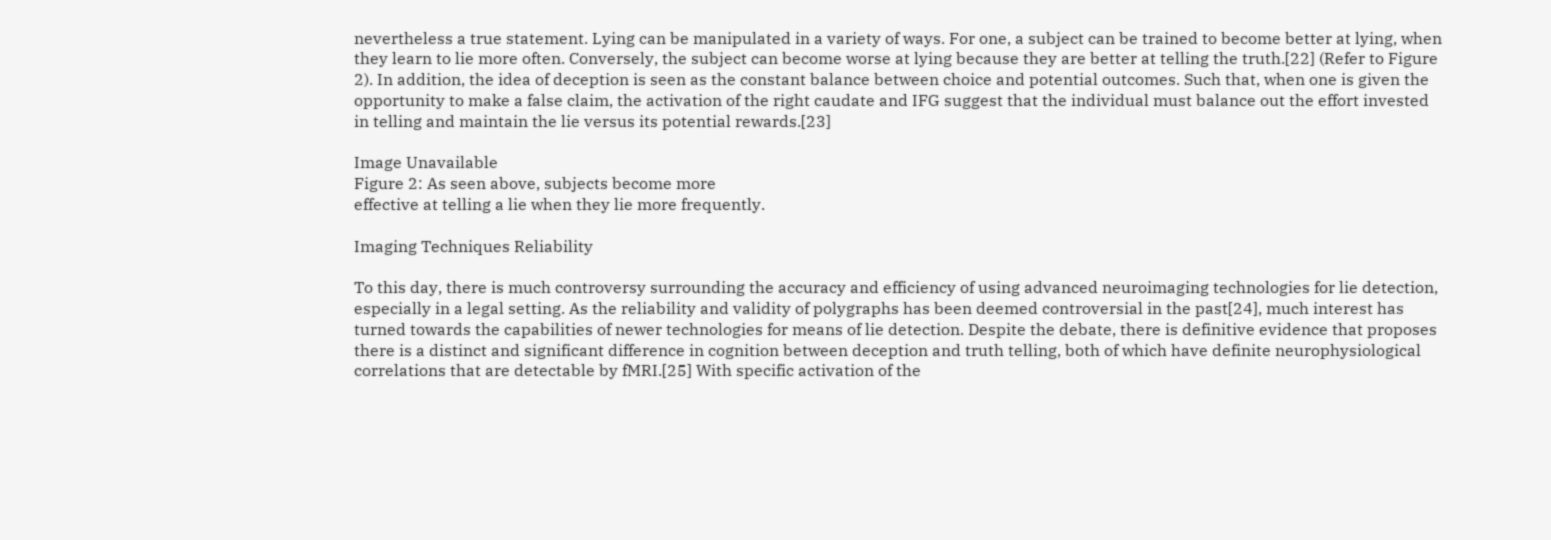nevertheless a true statement. Lying can be manipulated in a variety of ways. For one, a subject can be trained to become better at lying, when they learn to lie more often. Conversely, the subject can become worse at lying because they are better at telling the truth.[22] (Refer to Figure 2). In addition, the idea of deception is seen as the constant balance between choice and potential outcomes. Such that, when one is given the opportunity to make a false claim, the activation of the right caudate and IFG suggest that the individual must balance out the effort invested in telling and maintain the lie versus its potential rewards.[23]

Image Unavailable
Figure 2: As seen above, subjects become more
effective at telling a lie when they lie more frequently.

Imaging Techniques Reliability

To this day, there is much controversy surrounding the accuracy and efficiency of using advanced neuroimaging technologies for lie detection, especially in a legal setting. As the reliability and validity of polygraphs has been deemed controversial in the past[24], much interest has turned towards the capabilities of newer technologies for means of lie detection. Despite the debate, there is definitive evidence that proposes there is a distinct and significant difference in cognition between deception and truth telling, both of which have definite neurophysiological correlations that are detectable by fMRI.[25] With specific activation of the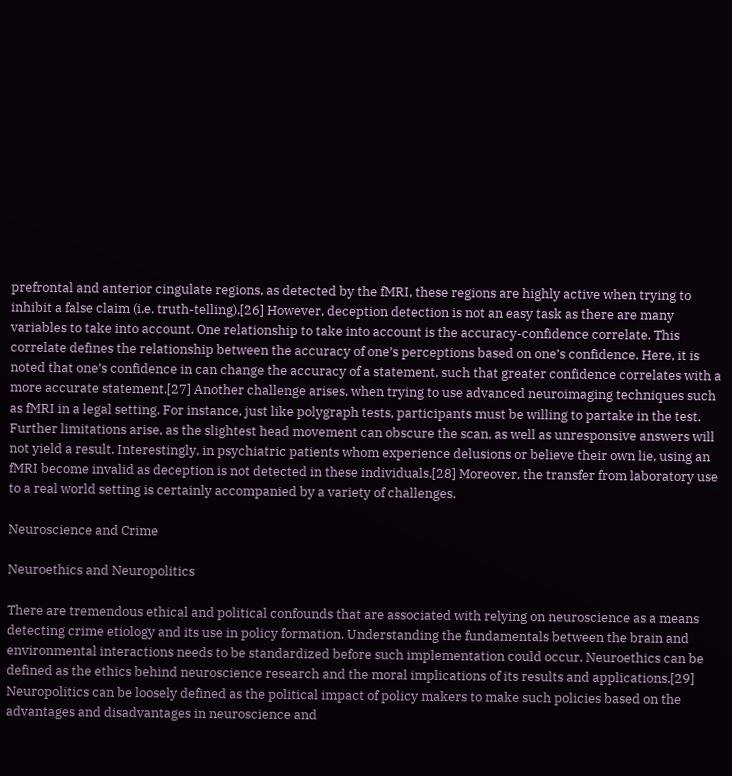prefrontal and anterior cingulate regions, as detected by the fMRI, these regions are highly active when trying to inhibit a false claim (i.e. truth-telling).[26] However, deception detection is not an easy task as there are many variables to take into account. One relationship to take into account is the accuracy-confidence correlate. This correlate defines the relationship between the accuracy of one’s perceptions based on one’s confidence. Here, it is noted that one’s confidence in can change the accuracy of a statement, such that greater confidence correlates with a more accurate statement.[27] Another challenge arises, when trying to use advanced neuroimaging techniques such as fMRI in a legal setting. For instance, just like polygraph tests, participants must be willing to partake in the test. Further limitations arise, as the slightest head movement can obscure the scan, as well as unresponsive answers will not yield a result. Interestingly, in psychiatric patients whom experience delusions or believe their own lie, using an fMRI become invalid as deception is not detected in these individuals.[28] Moreover, the transfer from laboratory use to a real world setting is certainly accompanied by a variety of challenges.

Neuroscience and Crime

Neuroethics and Neuropolitics

There are tremendous ethical and political confounds that are associated with relying on neuroscience as a means detecting crime etiology and its use in policy formation. Understanding the fundamentals between the brain and environmental interactions needs to be standardized before such implementation could occur. Neuroethics can be defined as the ethics behind neuroscience research and the moral implications of its results and applications.[29] Neuropolitics can be loosely defined as the political impact of policy makers to make such policies based on the advantages and disadvantages in neuroscience and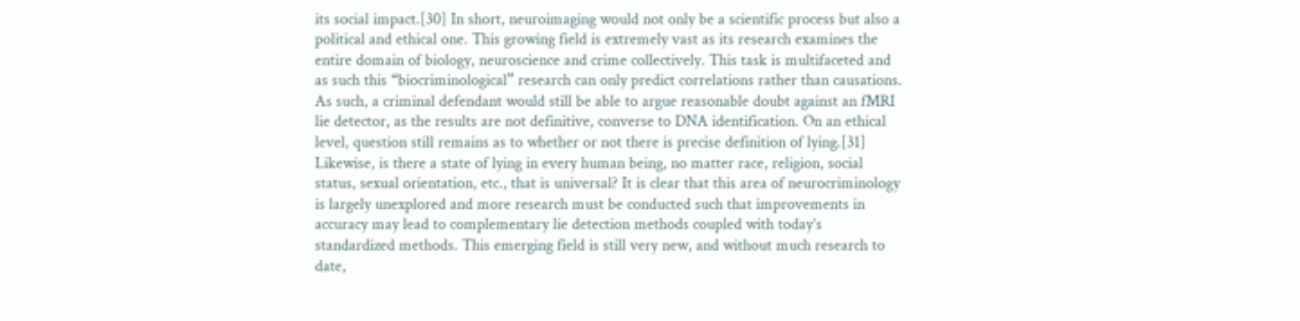its social impact.[30] In short, neuroimaging would not only be a scientific process but also a political and ethical one. This growing field is extremely vast as its research examines the entire domain of biology, neuroscience and crime collectively. This task is multifaceted and as such this “biocriminological” research can only predict correlations rather than causations. As such, a criminal defendant would still be able to argue reasonable doubt against an fMRI lie detector, as the results are not definitive, converse to DNA identification. On an ethical level, question still remains as to whether or not there is precise definition of lying.[31] Likewise, is there a state of lying in every human being, no matter race, religion, social status, sexual orientation, etc., that is universal? It is clear that this area of neurocriminology is largely unexplored and more research must be conducted such that improvements in accuracy may lead to complementary lie detection methods coupled with today’s standardized methods. This emerging field is still very new, and without much research to date,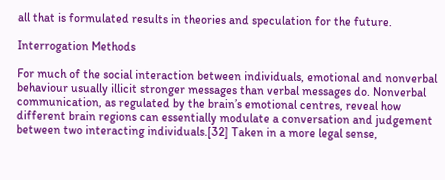all that is formulated results in theories and speculation for the future.

Interrogation Methods

For much of the social interaction between individuals, emotional and nonverbal behaviour usually illicit stronger messages than verbal messages do. Nonverbal communication, as regulated by the brain’s emotional centres, reveal how different brain regions can essentially modulate a conversation and judgement between two interacting individuals.[32] Taken in a more legal sense,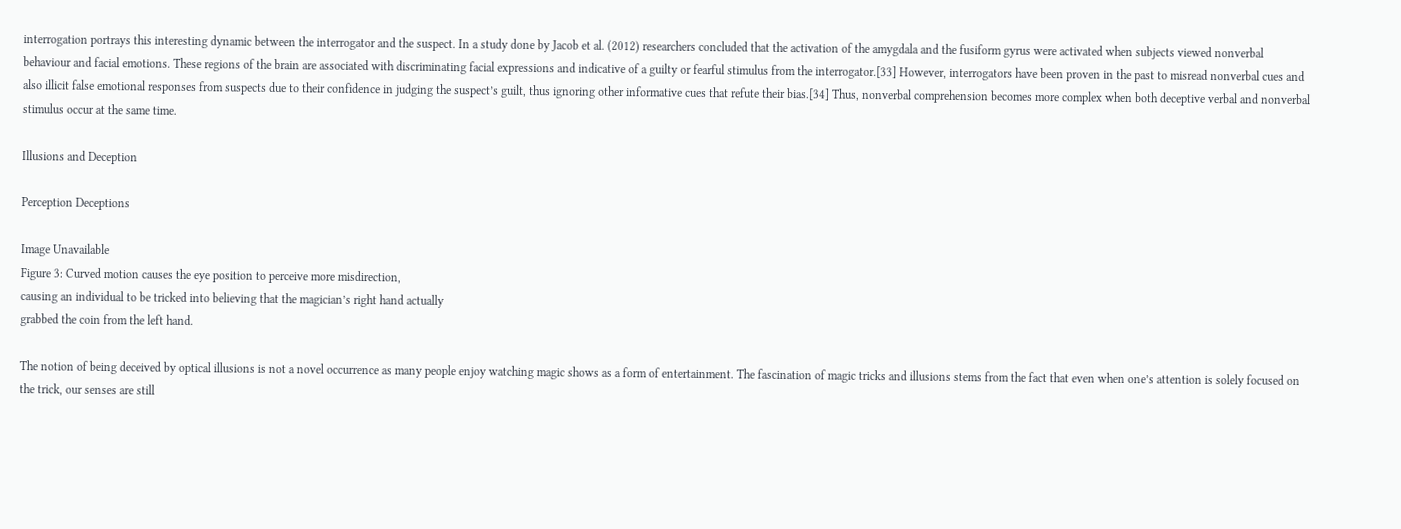interrogation portrays this interesting dynamic between the interrogator and the suspect. In a study done by Jacob et al. (2012) researchers concluded that the activation of the amygdala and the fusiform gyrus were activated when subjects viewed nonverbal behaviour and facial emotions. These regions of the brain are associated with discriminating facial expressions and indicative of a guilty or fearful stimulus from the interrogator.[33] However, interrogators have been proven in the past to misread nonverbal cues and also illicit false emotional responses from suspects due to their confidence in judging the suspect’s guilt, thus ignoring other informative cues that refute their bias.[34] Thus, nonverbal comprehension becomes more complex when both deceptive verbal and nonverbal stimulus occur at the same time.

Illusions and Deception

Perception Deceptions

Image Unavailable
Figure 3: Curved motion causes the eye position to perceive more misdirection,
causing an individual to be tricked into believing that the magician’s right hand actually
grabbed the coin from the left hand.

The notion of being deceived by optical illusions is not a novel occurrence as many people enjoy watching magic shows as a form of entertainment. The fascination of magic tricks and illusions stems from the fact that even when one’s attention is solely focused on the trick, our senses are still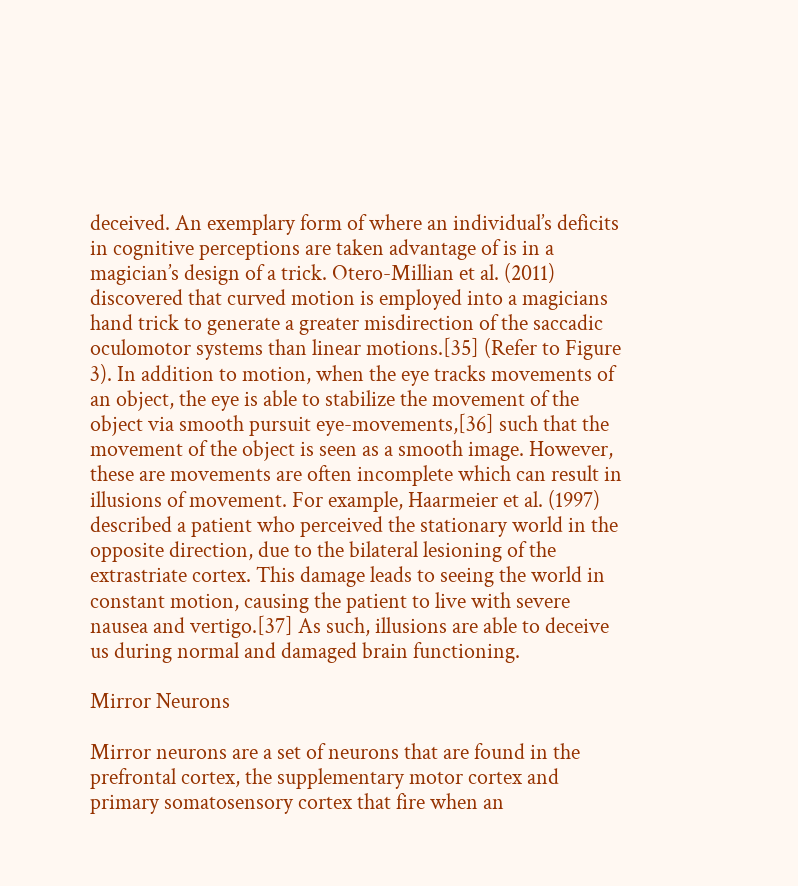deceived. An exemplary form of where an individual’s deficits in cognitive perceptions are taken advantage of is in a magician’s design of a trick. Otero-Millian et al. (2011) discovered that curved motion is employed into a magicians hand trick to generate a greater misdirection of the saccadic oculomotor systems than linear motions.[35] (Refer to Figure 3). In addition to motion, when the eye tracks movements of an object, the eye is able to stabilize the movement of the object via smooth pursuit eye-movements,[36] such that the movement of the object is seen as a smooth image. However, these are movements are often incomplete which can result in illusions of movement. For example, Haarmeier et al. (1997) described a patient who perceived the stationary world in the opposite direction, due to the bilateral lesioning of the extrastriate cortex. This damage leads to seeing the world in constant motion, causing the patient to live with severe nausea and vertigo.[37] As such, illusions are able to deceive us during normal and damaged brain functioning.

Mirror Neurons

Mirror neurons are a set of neurons that are found in the prefrontal cortex, the supplementary motor cortex and primary somatosensory cortex that fire when an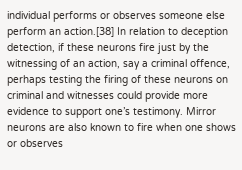individual performs or observes someone else perform an action.[38] In relation to deception detection, if these neurons fire just by the witnessing of an action, say a criminal offence, perhaps testing the firing of these neurons on criminal and witnesses could provide more evidence to support one’s testimony. Mirror neurons are also known to fire when one shows or observes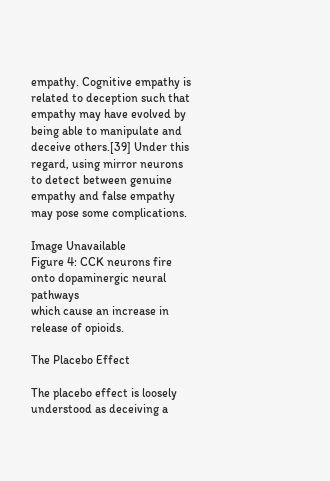empathy. Cognitive empathy is related to deception such that empathy may have evolved by being able to manipulate and deceive others.[39] Under this regard, using mirror neurons to detect between genuine empathy and false empathy may pose some complications.

Image Unavailable
Figure 4: CCK neurons fire onto dopaminergic neural pathways
which cause an increase in release of opioids.

The Placebo Effect

The placebo effect is loosely understood as deceiving a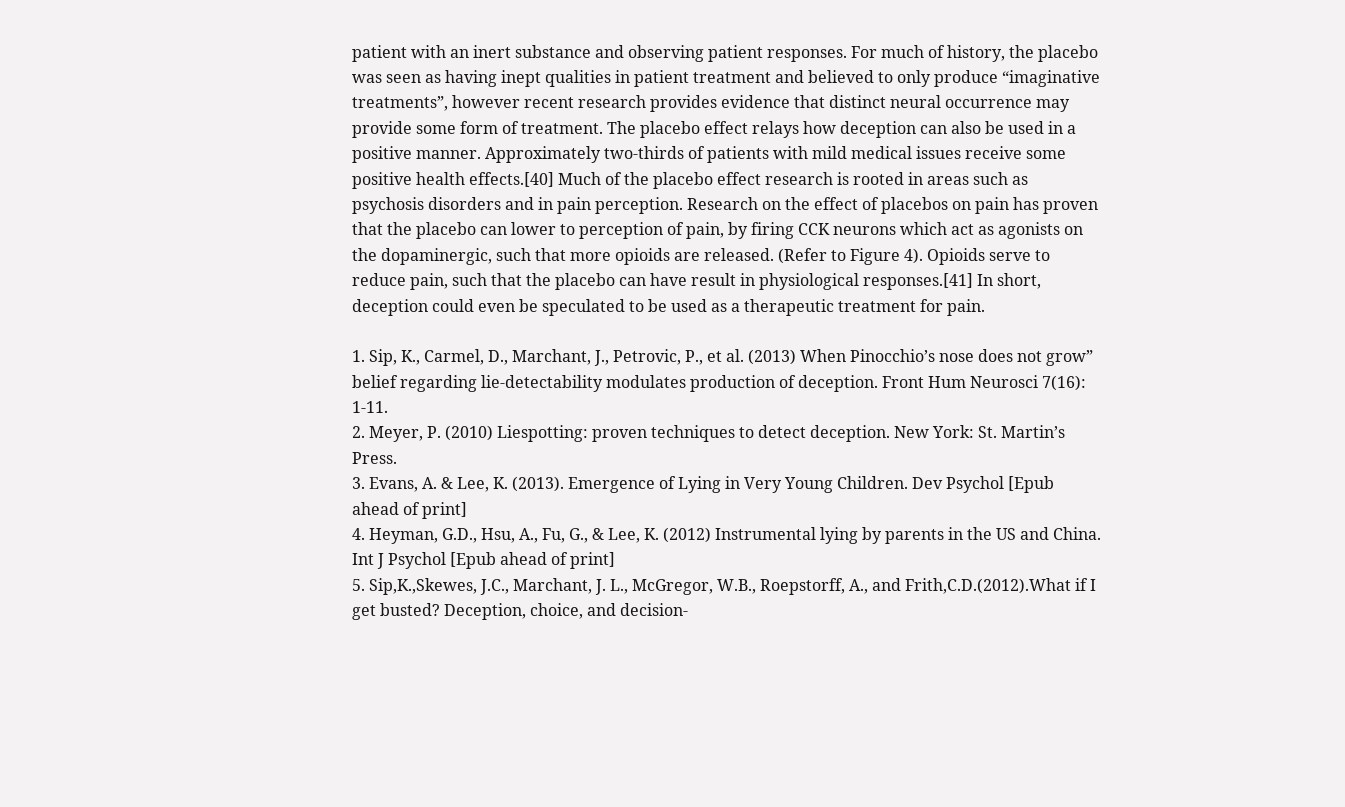patient with an inert substance and observing patient responses. For much of history, the placebo was seen as having inept qualities in patient treatment and believed to only produce “imaginative treatments”, however recent research provides evidence that distinct neural occurrence may provide some form of treatment. The placebo effect relays how deception can also be used in a positive manner. Approximately two-thirds of patients with mild medical issues receive some positive health effects.[40] Much of the placebo effect research is rooted in areas such as psychosis disorders and in pain perception. Research on the effect of placebos on pain has proven that the placebo can lower to perception of pain, by firing CCK neurons which act as agonists on the dopaminergic, such that more opioids are released. (Refer to Figure 4). Opioids serve to reduce pain, such that the placebo can have result in physiological responses.[41] In short, deception could even be speculated to be used as a therapeutic treatment for pain.

1. Sip, K., Carmel, D., Marchant, J., Petrovic, P., et al. (2013) When Pinocchio’s nose does not grow” belief regarding lie-detectability modulates production of deception. Front Hum Neurosci 7(16): 1-11.
2. Meyer, P. (2010) Liespotting: proven techniques to detect deception. New York: St. Martin’s Press.
3. Evans, A. & Lee, K. (2013). Emergence of Lying in Very Young Children. Dev Psychol [Epub ahead of print]
4. Heyman, G.D., Hsu, A., Fu, G., & Lee, K. (2012) Instrumental lying by parents in the US and China. Int J Psychol [Epub ahead of print]
5. Sip,K.,Skewes, J.C., Marchant, J. L., McGregor, W.B., Roepstorff, A., and Frith,C.D.(2012).What if I get busted? Deception, choice, and decision-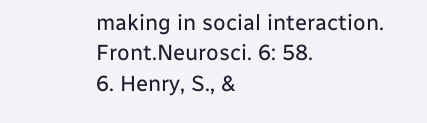making in social interaction. Front.Neurosci. 6: 58.
6. Henry, S., &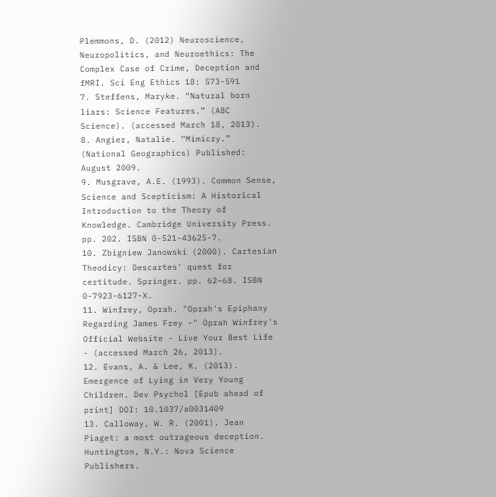Plemmons, D. (2012) Neuroscience, Neuropolitics, and Neuroethics: The Complex Case of Crime, Deception and fMRI. Sci Eng Ethics 18: 573-591
7. Steffens, Maryke. “Natural born liars: Science Features.” (ABC Science). (accessed March 18, 2013).
8. Angier, Natalie. “Mimicry.” (National Geographics) Published: August 2009.
9. Musgrave, A.E. (1993). Common Sense, Science and Scepticism: A Historical Introduction to the Theory of Knowledge. Cambridge University Press. pp. 202. ISBN 0-521-43625-7.
10. Zbigniew Janowski (2000). Cartesian Theodicy: Descartes' quest for certitude. Springer. pp. 62–68. ISBN 0-7923-6127-X.
11. Winfrey, Oprah. "Oprah's Epiphany Regarding James Frey -" Oprah Winfrey's Official Website - Live Your Best Life - (accessed March 26, 2013).
12. Evans, A. & Lee, K. (2013). Emergence of Lying in Very Young Children. Dev Psychol [Epub ahead of print] DOI: 10.1037/a0031409
13. Calloway, W. R. (2001). Jean Piaget: a most outrageous deception. Huntington, N.Y.: Nova Science Publishers.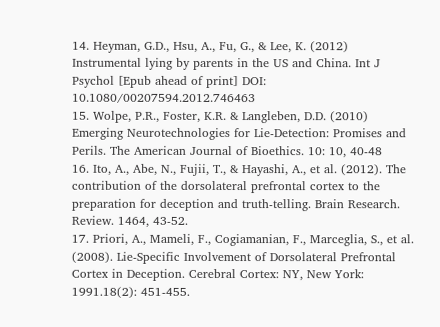14. Heyman, G.D., Hsu, A., Fu, G., & Lee, K. (2012) Instrumental lying by parents in the US and China. Int J Psychol [Epub ahead of print] DOI: 10.1080/00207594.2012.746463
15. Wolpe, P.R., Foster, K.R. & Langleben, D.D. (2010) Emerging Neurotechnologies for Lie-Detection: Promises and Perils. The American Journal of Bioethics. 10: 10, 40-48
16. Ito, A., Abe, N., Fujii, T., & Hayashi, A., et al. (2012). The contribution of the dorsolateral prefrontal cortex to the preparation for deception and truth-telling. Brain Research. Review. 1464, 43-52.
17. Priori, A., Mameli, F., Cogiamanian, F., Marceglia, S., et al. (2008). Lie-Specific Involvement of Dorsolateral Prefrontal Cortex in Deception. Cerebral Cortex: NY, New York: 1991.18(2): 451-455.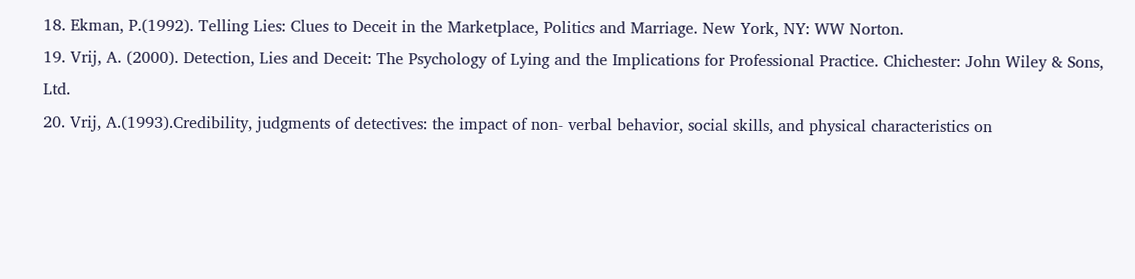18. Ekman, P.(1992). Telling Lies: Clues to Deceit in the Marketplace, Politics and Marriage. New York, NY: WW Norton.
19. Vrij, A. (2000). Detection, Lies and Deceit: The Psychology of Lying and the Implications for Professional Practice. Chichester: John Wiley & Sons, Ltd.
20. Vrij, A.(1993).Credibility, judgments of detectives: the impact of non- verbal behavior, social skills, and physical characteristics on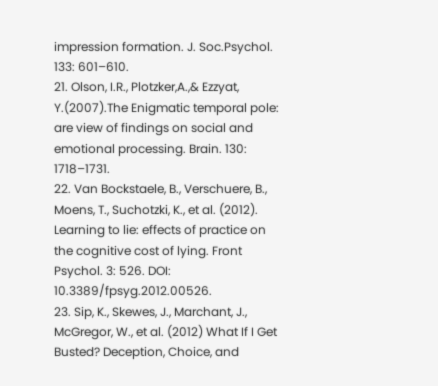impression formation. J. Soc.Psychol. 133: 601–610.
21. Olson, I.R., Plotzker,A.,& Ezzyat, Y.(2007).The Enigmatic temporal pole: are view of findings on social and emotional processing. Brain. 130: 1718–1731.
22. Van Bockstaele, B., Verschuere, B., Moens, T., Suchotzki, K., et al. (2012). Learning to lie: effects of practice on the cognitive cost of lying. Front Psychol. 3: 526. DOI: 10.3389/fpsyg.2012.00526.
23. Sip, K., Skewes, J., Marchant, J., McGregor, W., et al. (2012) What If I Get Busted? Deception, Choice, and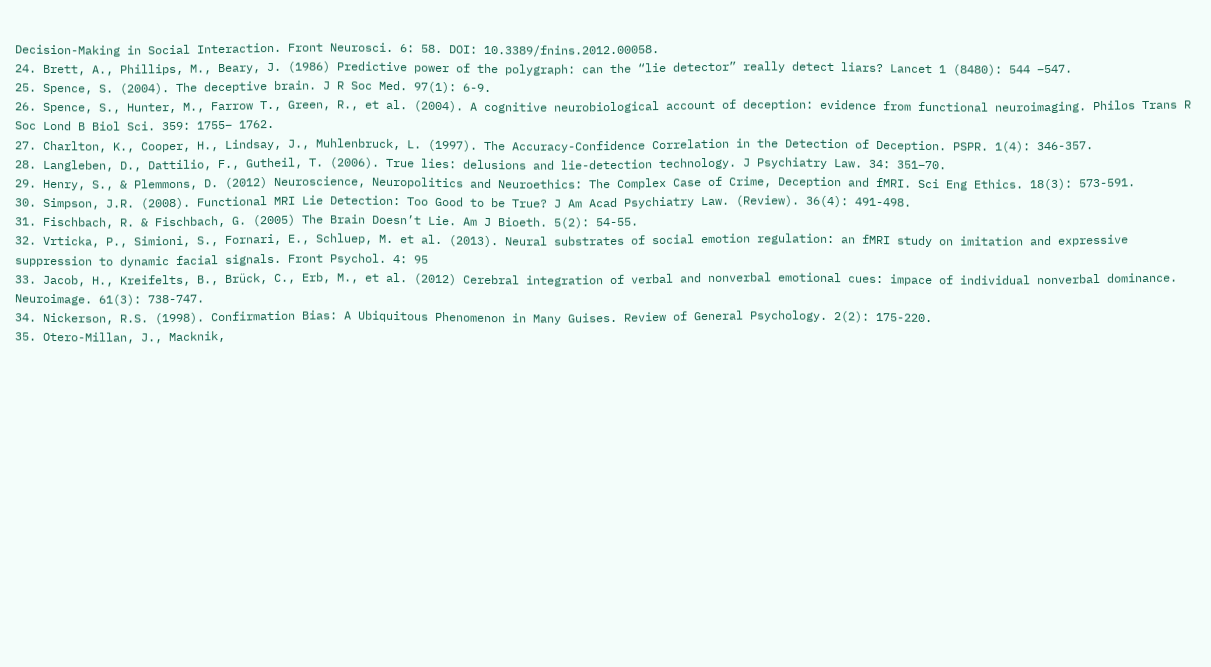Decision-Making in Social Interaction. Front Neurosci. 6: 58. DOI: 10.3389/fnins.2012.00058.
24. Brett, A., Phillips, M., Beary, J. (1986) Predictive power of the polygraph: can the “lie detector” really detect liars? Lancet 1 (8480): 544 –547.
25. Spence, S. (2004). The deceptive brain. J R Soc Med. 97(1): 6-9.
26. Spence, S., Hunter, M., Farrow T., Green, R., et al. (2004). A cognitive neurobiological account of deception: evidence from functional neuroimaging. Philos Trans R Soc Lond B Biol Sci. 359: 1755– 1762.
27. Charlton, K., Cooper, H., Lindsay, J., Muhlenbruck, L. (1997). The Accuracy-Confidence Correlation in the Detection of Deception. PSPR. 1(4): 346-357.
28. Langleben, D., Dattilio, F., Gutheil, T. (2006). True lies: delusions and lie-detection technology. J Psychiatry Law. 34: 351–70.
29. Henry, S., & Plemmons, D. (2012) Neuroscience, Neuropolitics and Neuroethics: The Complex Case of Crime, Deception and fMRI. Sci Eng Ethics. 18(3): 573-591.
30. Simpson, J.R. (2008). Functional MRI Lie Detection: Too Good to be True? J Am Acad Psychiatry Law. (Review). 36(4): 491-498.
31. Fischbach, R. & Fischbach, G. (2005) The Brain Doesn’t Lie. Am J Bioeth. 5(2): 54-55.
32. Vrticka, P., Simioni, S., Fornari, E., Schluep, M. et al. (2013). Neural substrates of social emotion regulation: an fMRI study on imitation and expressive suppression to dynamic facial signals. Front Psychol. 4: 95
33. Jacob, H., Kreifelts, B., Brück, C., Erb, M., et al. (2012) Cerebral integration of verbal and nonverbal emotional cues: impace of individual nonverbal dominance. Neuroimage. 61(3): 738-747.
34. Nickerson, R.S. (1998). Confirmation Bias: A Ubiquitous Phenomenon in Many Guises. Review of General Psychology. 2(2): 175-220.
35. Otero-Millan, J., Macknik,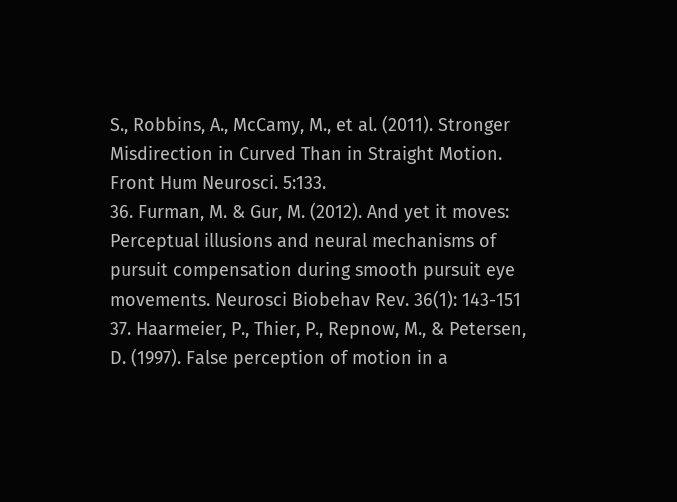S., Robbins, A., McCamy, M., et al. (2011). Stronger Misdirection in Curved Than in Straight Motion. Front Hum Neurosci. 5:133.
36. Furman, M. & Gur, M. (2012). And yet it moves: Perceptual illusions and neural mechanisms of pursuit compensation during smooth pursuit eye movements. Neurosci Biobehav Rev. 36(1): 143-151
37. Haarmeier, P., Thier, P., Repnow, M., & Petersen, D. (1997). False perception of motion in a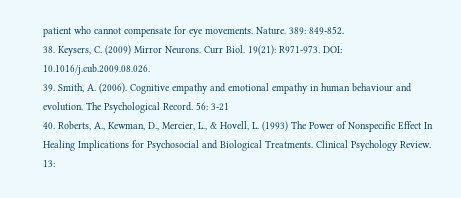patient who cannot compensate for eye movements. Nature. 389: 849-852.
38. Keysers, C. (2009) Mirror Neurons. Curr Biol. 19(21): R971-973. DOI: 10.1016/j.cub.2009.08.026.
39. Smith, A. (2006). Cognitive empathy and emotional empathy in human behaviour and evolution. The Psychological Record. 56: 3-21
40. Roberts, A., Kewman, D., Mercier, L., & Hovell, L. (1993) The Power of Nonspecific Effect In Healing Implications for Psychosocial and Biological Treatments. Clinical Psychology Review. 13: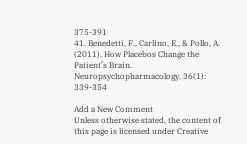375-391
41. Benedetti, F., Carlino, E., & Pollo, A. (2011). How Placebos Change the Patient’s Brain. Neuropsychopharmacology. 36(1): 339-354

Add a New Comment
Unless otherwise stated, the content of this page is licensed under Creative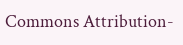Commons Attribution-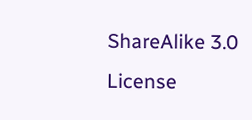ShareAlike 3.0 License